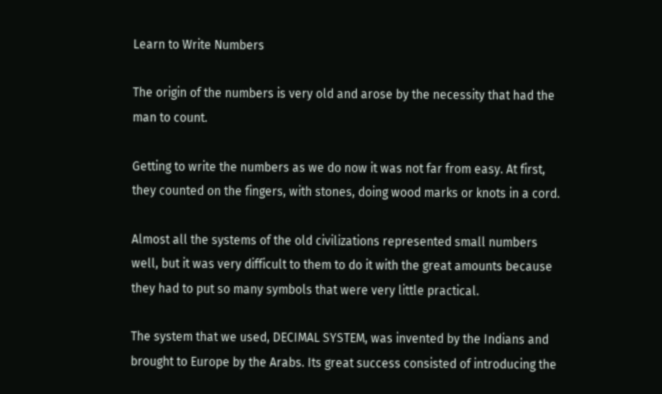Learn to Write Numbers

The origin of the numbers is very old and arose by the necessity that had the man to count.

Getting to write the numbers as we do now it was not far from easy. At first, they counted on the fingers, with stones, doing wood marks or knots in a cord.

Almost all the systems of the old civilizations represented small numbers well, but it was very difficult to them to do it with the great amounts because they had to put so many symbols that were very little practical.

The system that we used, DECIMAL SYSTEM, was invented by the Indians and brought to Europe by the Arabs. Its great success consisted of introducing the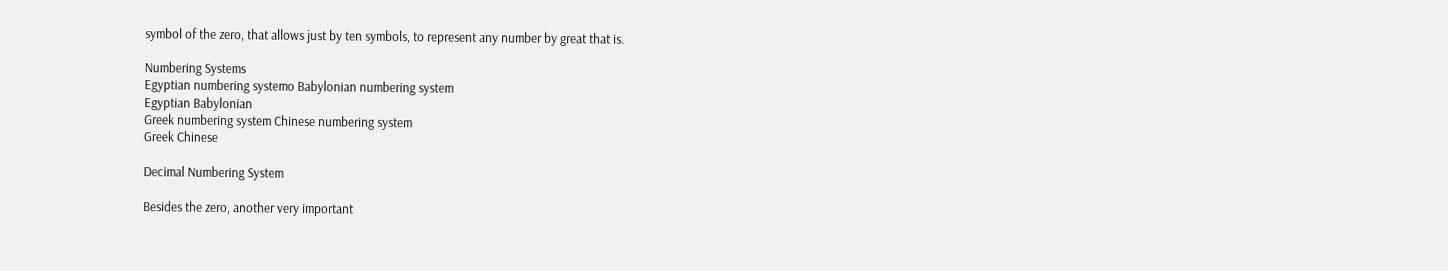symbol of the zero, that allows just by ten symbols, to represent any number by great that is.

Numbering Systems
Egyptian numbering systemo Babylonian numbering system
Egyptian Babylonian
Greek numbering system Chinese numbering system
Greek Chinese

Decimal Numbering System

Besides the zero, another very important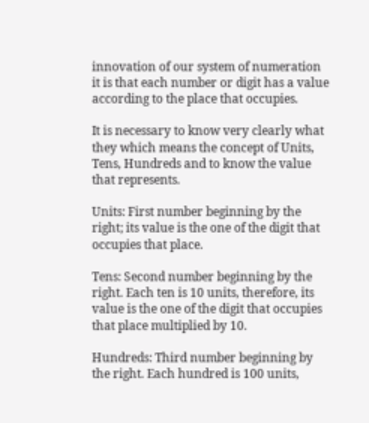innovation of our system of numeration it is that each number or digit has a value according to the place that occupies.

It is necessary to know very clearly what they which means the concept of Units, Tens, Hundreds and to know the value that represents.

Units: First number beginning by the right; its value is the one of the digit that occupies that place.

Tens: Second number beginning by the right. Each ten is 10 units, therefore, its value is the one of the digit that occupies that place multiplied by 10.

Hundreds: Third number beginning by the right. Each hundred is 100 units,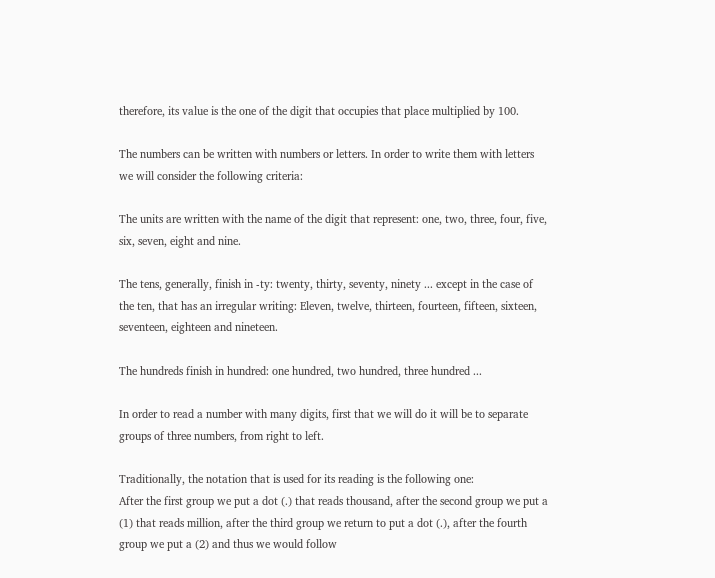therefore, its value is the one of the digit that occupies that place multiplied by 100.

The numbers can be written with numbers or letters. In order to write them with letters we will consider the following criteria:

The units are written with the name of the digit that represent: one, two, three, four, five, six, seven, eight and nine.

The tens, generally, finish in -ty: twenty, thirty, seventy, ninety ... except in the case of the ten, that has an irregular writing: Eleven, twelve, thirteen, fourteen, fifteen, sixteen, seventeen, eighteen and nineteen.

The hundreds finish in hundred: one hundred, two hundred, three hundred ...

In order to read a number with many digits, first that we will do it will be to separate groups of three numbers, from right to left.

Traditionally, the notation that is used for its reading is the following one:
After the first group we put a dot (.) that reads thousand, after the second group we put a (1) that reads million, after the third group we return to put a dot (.), after the fourth group we put a (2) and thus we would follow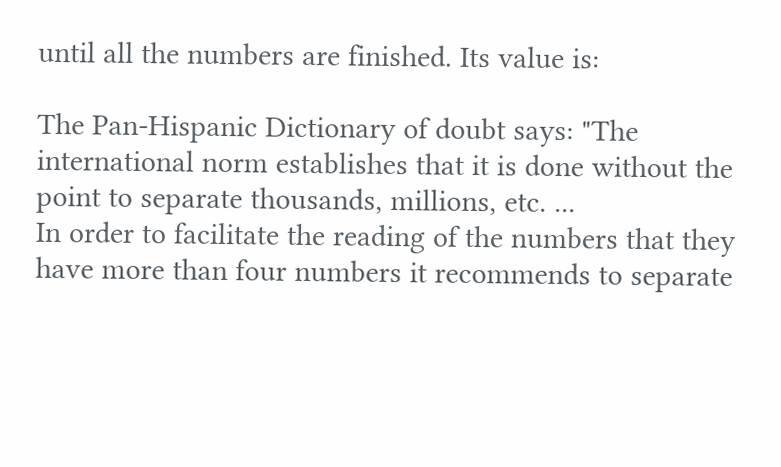until all the numbers are finished. Its value is:

The Pan-Hispanic Dictionary of doubt says: "The international norm establishes that it is done without the point to separate thousands, millions, etc. ...
In order to facilitate the reading of the numbers that they have more than four numbers it recommends to separate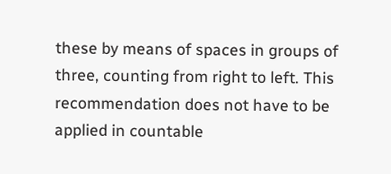these by means of spaces in groups of three, counting from right to left. This recommendation does not have to be applied in countable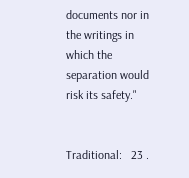documents nor in the writings in which the separation would risk its safety."


Traditional:   23 .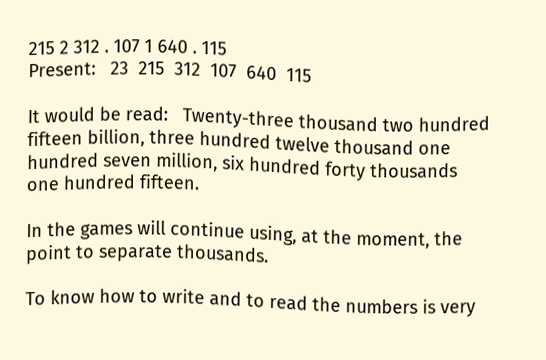215 2 312 . 107 1 640 . 115
Present:   23  215  312  107  640  115

It would be read:   Twenty-three thousand two hundred fifteen billion, three hundred twelve thousand one hundred seven million, six hundred forty thousands
one hundred fifteen.

In the games will continue using, at the moment, the point to separate thousands.

To know how to write and to read the numbers is very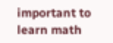important to learn math